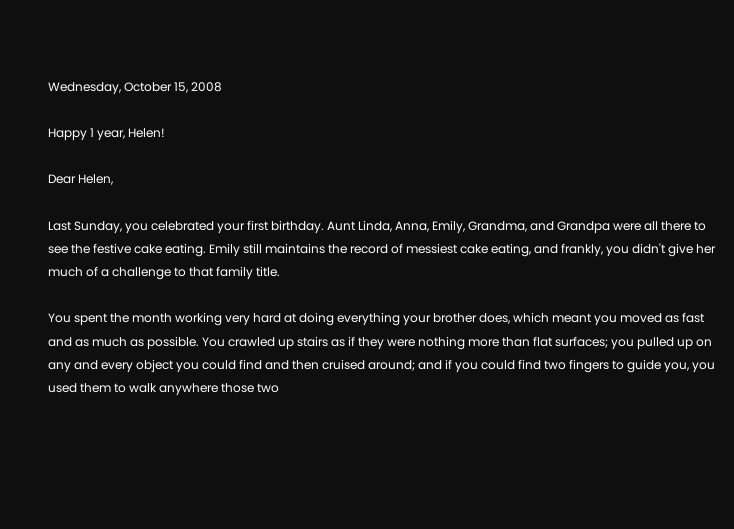Wednesday, October 15, 2008

Happy 1 year, Helen!

Dear Helen,

Last Sunday, you celebrated your first birthday. Aunt Linda, Anna, Emily, Grandma, and Grandpa were all there to see the festive cake eating. Emily still maintains the record of messiest cake eating, and frankly, you didn't give her much of a challenge to that family title.

You spent the month working very hard at doing everything your brother does, which meant you moved as fast and as much as possible. You crawled up stairs as if they were nothing more than flat surfaces; you pulled up on any and every object you could find and then cruised around; and if you could find two fingers to guide you, you used them to walk anywhere those two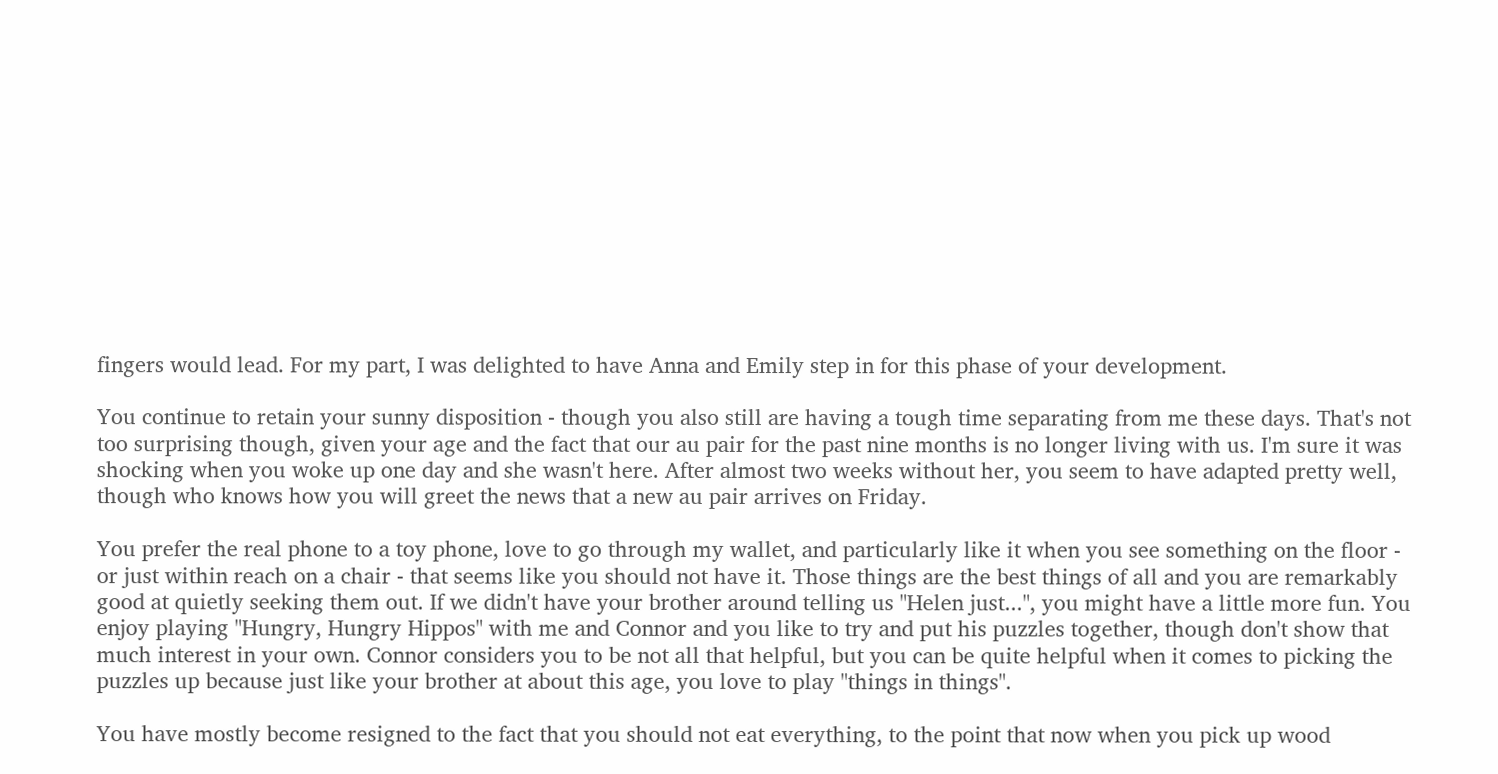fingers would lead. For my part, I was delighted to have Anna and Emily step in for this phase of your development.

You continue to retain your sunny disposition - though you also still are having a tough time separating from me these days. That's not too surprising though, given your age and the fact that our au pair for the past nine months is no longer living with us. I'm sure it was shocking when you woke up one day and she wasn't here. After almost two weeks without her, you seem to have adapted pretty well, though who knows how you will greet the news that a new au pair arrives on Friday.

You prefer the real phone to a toy phone, love to go through my wallet, and particularly like it when you see something on the floor - or just within reach on a chair - that seems like you should not have it. Those things are the best things of all and you are remarkably good at quietly seeking them out. If we didn't have your brother around telling us "Helen just...", you might have a little more fun. You enjoy playing "Hungry, Hungry Hippos" with me and Connor and you like to try and put his puzzles together, though don't show that much interest in your own. Connor considers you to be not all that helpful, but you can be quite helpful when it comes to picking the puzzles up because just like your brother at about this age, you love to play "things in things".

You have mostly become resigned to the fact that you should not eat everything, to the point that now when you pick up wood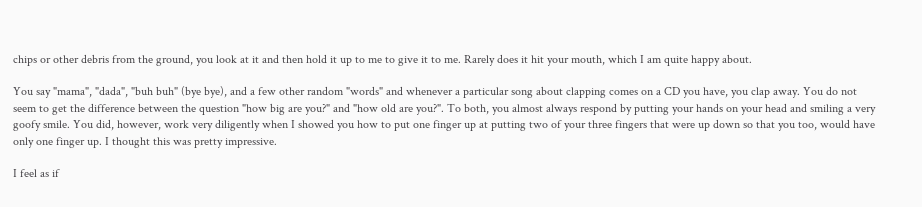chips or other debris from the ground, you look at it and then hold it up to me to give it to me. Rarely does it hit your mouth, which I am quite happy about.

You say "mama", "dada", "buh buh" (bye bye), and a few other random "words" and whenever a particular song about clapping comes on a CD you have, you clap away. You do not seem to get the difference between the question "how big are you?" and "how old are you?". To both, you almost always respond by putting your hands on your head and smiling a very goofy smile. You did, however, work very diligently when I showed you how to put one finger up at putting two of your three fingers that were up down so that you too, would have only one finger up. I thought this was pretty impressive.

I feel as if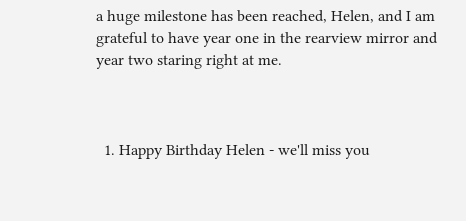a huge milestone has been reached, Helen, and I am grateful to have year one in the rearview mirror and year two staring right at me.



  1. Happy Birthday Helen - we'll miss you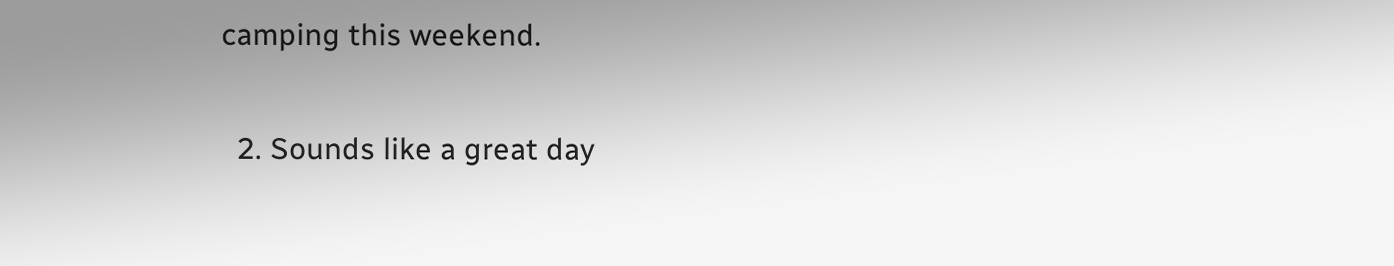camping this weekend.

  2. Sounds like a great day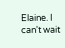Elaine. I can't wait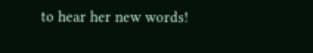to hear her new words!